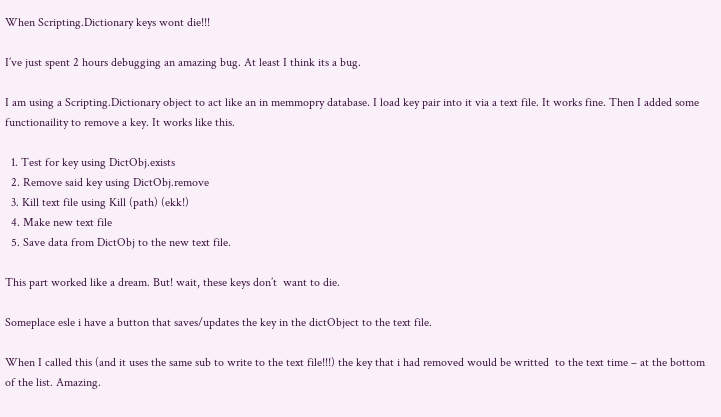When Scripting.Dictionary keys wont die!!!

I’ve just spent 2 hours debugging an amazing bug. At least I think its a bug.

I am using a Scripting.Dictionary object to act like an in memmopry database. I load key pair into it via a text file. It works fine. Then I added some functionaility to remove a key. It works like this.

  1. Test for key using DictObj.exists
  2. Remove said key using DictObj.remove
  3. Kill text file using Kill (path) (ekk!)
  4. Make new text file
  5. Save data from DictObj to the new text file.

This part worked like a dream. But! wait, these keys don’t  want to die.

Someplace esle i have a button that saves/updates the key in the dictObject to the text file.

When I called this (and it uses the same sub to write to the text file!!!) the key that i had removed would be writted  to the text time – at the bottom of the list. Amazing.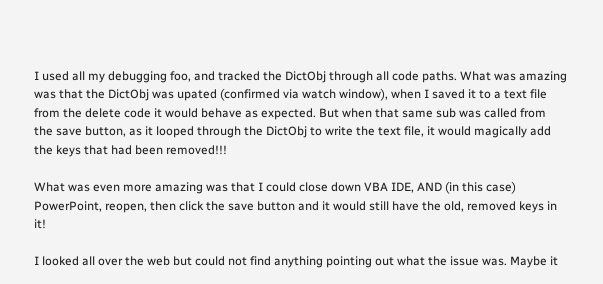I used all my debugging foo, and tracked the DictObj through all code paths. What was amazing was that the DictObj was upated (confirmed via watch window), when I saved it to a text file from the delete code it would behave as expected. But when that same sub was called from the save button, as it looped through the DictObj to write the text file, it would magically add the keys that had been removed!!!

What was even more amazing was that I could close down VBA IDE, AND (in this case) PowerPoint, reopen, then click the save button and it would still have the old, removed keys in it!

I looked all over the web but could not find anything pointing out what the issue was. Maybe it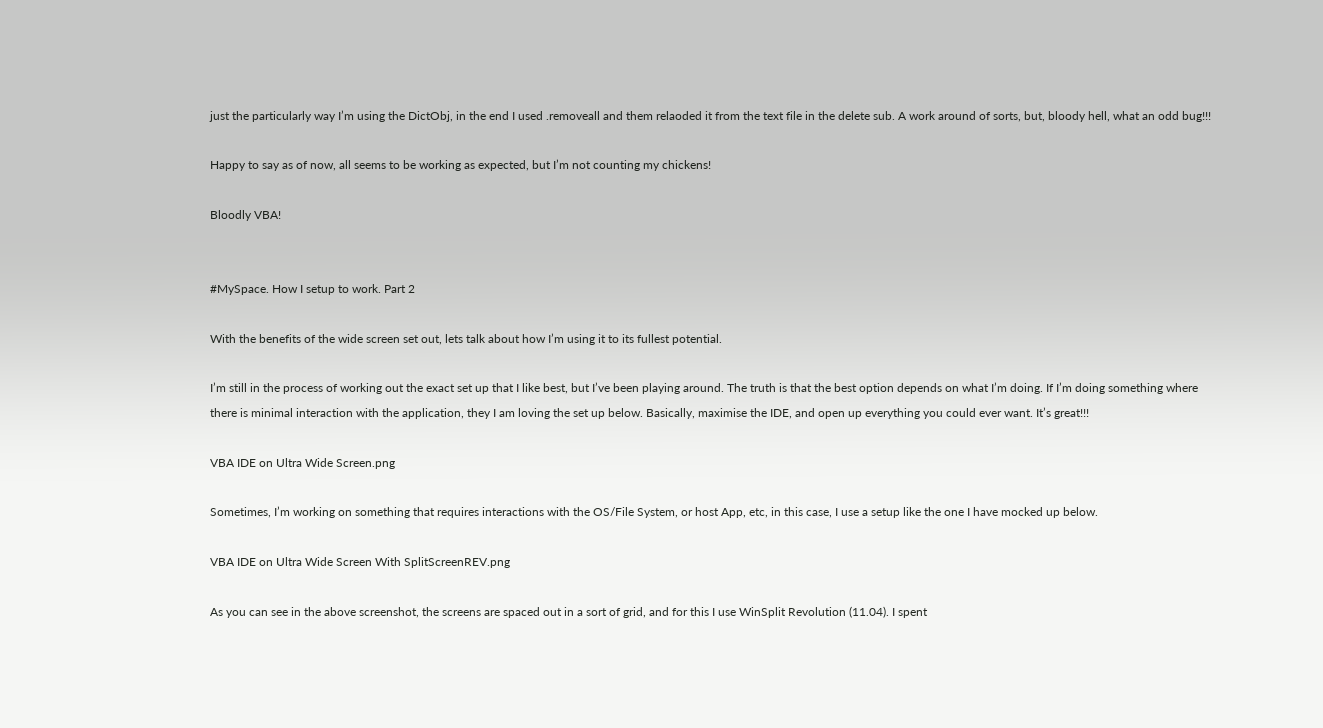just the particularly way I’m using the DictObj, in the end I used .removeall and them relaoded it from the text file in the delete sub. A work around of sorts, but, bloody hell, what an odd bug!!!

Happy to say as of now, all seems to be working as expected, but I’m not counting my chickens!

Bloodly VBA!


#MySpace. How I setup to work. Part 2

With the benefits of the wide screen set out, lets talk about how I’m using it to its fullest potential.

I’m still in the process of working out the exact set up that I like best, but I’ve been playing around. The truth is that the best option depends on what I’m doing. If I’m doing something where there is minimal interaction with the application, they I am loving the set up below. Basically, maximise the IDE, and open up everything you could ever want. It’s great!!!

VBA IDE on Ultra Wide Screen.png

Sometimes, I’m working on something that requires interactions with the OS/File System, or host App, etc, in this case, I use a setup like the one I have mocked up below.

VBA IDE on Ultra Wide Screen With SplitScreenREV.png

As you can see in the above screenshot, the screens are spaced out in a sort of grid, and for this I use WinSplit Revolution (11.04). I spent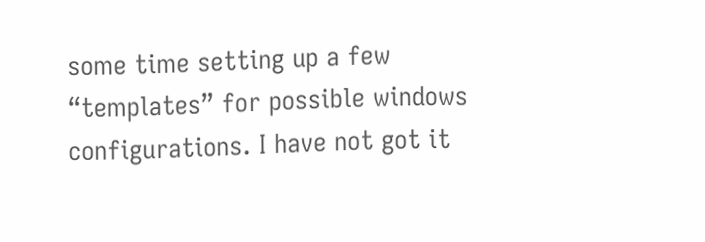some time setting up a few “templates” for possible windows configurations. I have not got it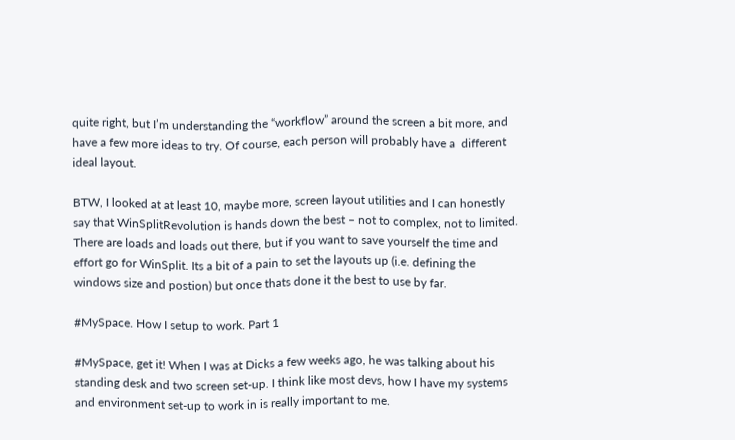quite right, but I’m understanding the “workflow” around the screen a bit more, and have a few more ideas to try. Of course, each person will probably have a  different ideal layout.

BTW, I looked at at least 10, maybe more, screen layout utilities and I can honestly say that WinSplitRevolution is hands down the best – not to complex, not to limited. There are loads and loads out there, but if you want to save yourself the time and effort go for WinSplit. Its a bit of a pain to set the layouts up (i.e. defining the windows size and postion) but once thats done it the best to use by far.

#MySpace. How I setup to work. Part 1

#MySpace, get it! When I was at Dicks a few weeks ago, he was talking about his standing desk and two screen set-up. I think like most devs, how I have my systems and environment set-up to work in is really important to me.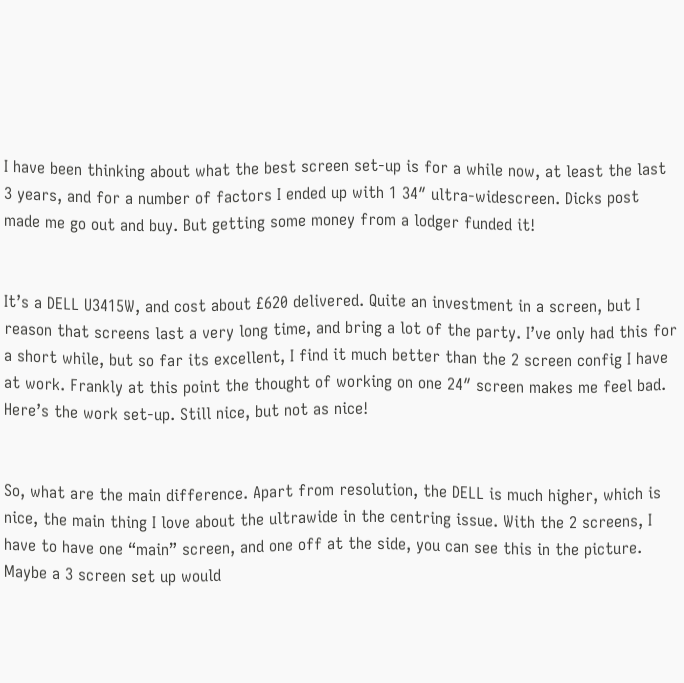I have been thinking about what the best screen set-up is for a while now, at least the last 3 years, and for a number of factors I ended up with 1 34″ ultra-widescreen. Dicks post made me go out and buy. But getting some money from a lodger funded it!


It’s a DELL U3415W, and cost about £620 delivered. Quite an investment in a screen, but I reason that screens last a very long time, and bring a lot of the party. I’ve only had this for a short while, but so far its excellent, I find it much better than the 2 screen config I have at work. Frankly at this point the thought of working on one 24″ screen makes me feel bad. Here’s the work set-up. Still nice, but not as nice!


So, what are the main difference. Apart from resolution, the DELL is much higher, which is nice, the main thing I love about the ultrawide in the centring issue. With the 2 screens, I have to have one “main” screen, and one off at the side, you can see this in the picture.  Maybe a 3 screen set up would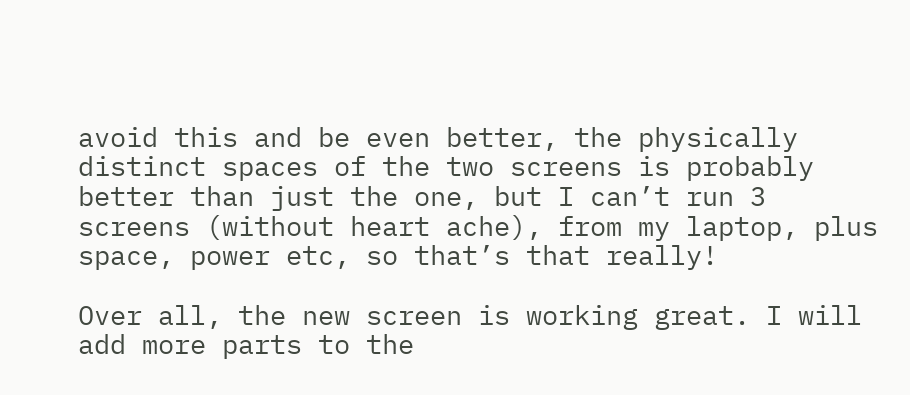avoid this and be even better, the physically distinct spaces of the two screens is probably better than just the one, but I can’t run 3 screens (without heart ache), from my laptop, plus space, power etc, so that’s that really!

Over all, the new screen is working great. I will add more parts to the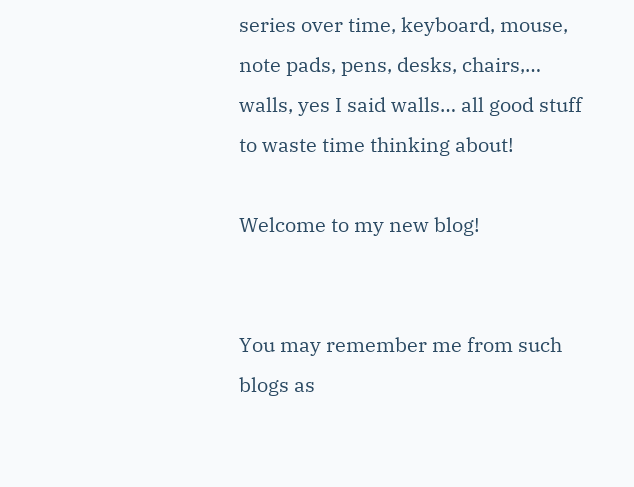series over time, keyboard, mouse, note pads, pens, desks, chairs,… walls, yes I said walls… all good stuff to waste time thinking about!

Welcome to my new blog!


You may remember me from such blogs as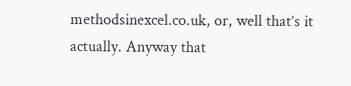methodsinexcel.co.uk, or, well that’s it actually. Anyway that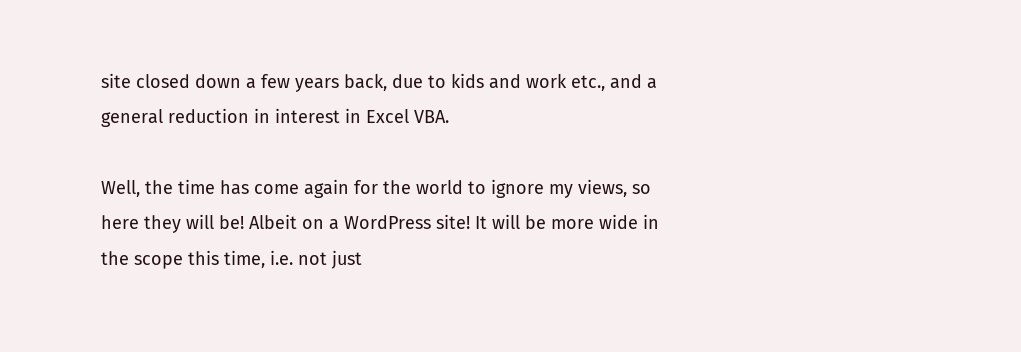site closed down a few years back, due to kids and work etc., and a general reduction in interest in Excel VBA.

Well, the time has come again for the world to ignore my views, so here they will be! Albeit on a WordPress site! It will be more wide in the scope this time, i.e. not just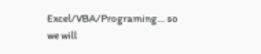Excel/VBA/Programing… so we will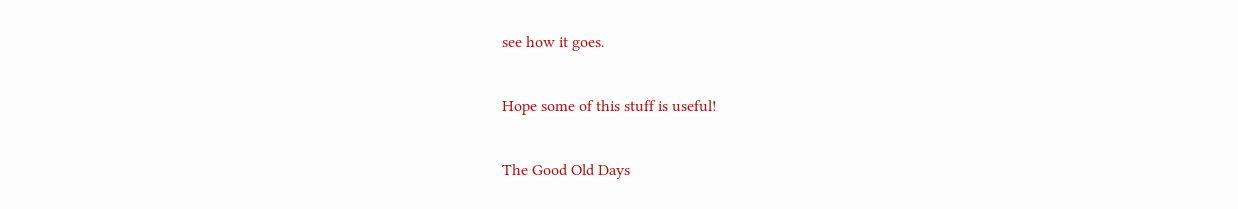see how it goes.

Hope some of this stuff is useful!

The Good Old Days